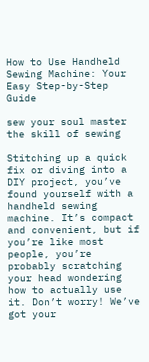How to Use Handheld Sewing Machine: Your Easy Step-by-Step Guide

sew your soul master the skill of sewing

Stitching up a quick fix or diving into a DIY project, you’ve found yourself with a handheld sewing machine. It’s compact and convenient, but if you’re like most people, you’re probably scratching your head wondering how to actually use it. Don’t worry! We’ve got your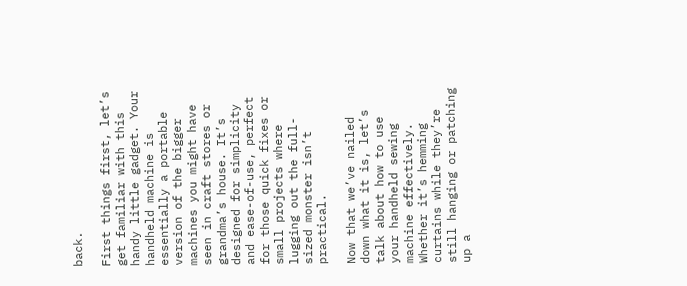back.

First things first, let’s get familiar with this handy little gadget. Your handheld machine is essentially a portable version of the bigger machines you might have seen in craft stores or grandma’s house. It’s designed for simplicity and ease-of-use, perfect for those quick fixes or small projects where lugging out the full-sized monster isn’t practical.

Now that we’ve nailed down what it is, let’s talk about how to use your handheld sewing machine effectively. Whether it’s hemming curtains while they’re still hanging or patching up a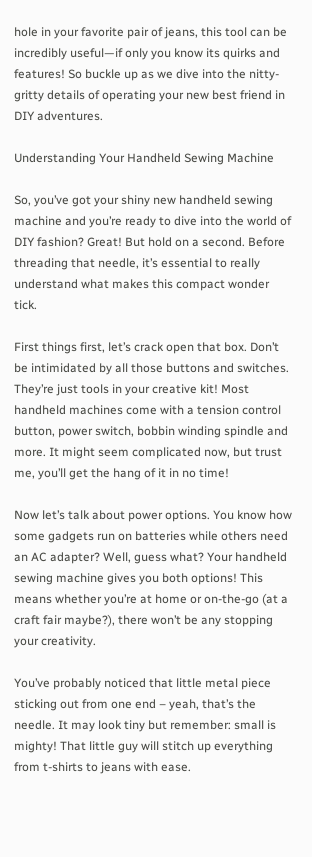hole in your favorite pair of jeans, this tool can be incredibly useful—if only you know its quirks and features! So buckle up as we dive into the nitty-gritty details of operating your new best friend in DIY adventures.

Understanding Your Handheld Sewing Machine

So, you’ve got your shiny new handheld sewing machine and you’re ready to dive into the world of DIY fashion? Great! But hold on a second. Before threading that needle, it’s essential to really understand what makes this compact wonder tick.

First things first, let’s crack open that box. Don’t be intimidated by all those buttons and switches. They’re just tools in your creative kit! Most handheld machines come with a tension control button, power switch, bobbin winding spindle and more. It might seem complicated now, but trust me, you’ll get the hang of it in no time!

Now let’s talk about power options. You know how some gadgets run on batteries while others need an AC adapter? Well, guess what? Your handheld sewing machine gives you both options! This means whether you’re at home or on-the-go (at a craft fair maybe?), there won’t be any stopping your creativity.

You’ve probably noticed that little metal piece sticking out from one end – yeah, that’s the needle. It may look tiny but remember: small is mighty! That little guy will stitch up everything from t-shirts to jeans with ease.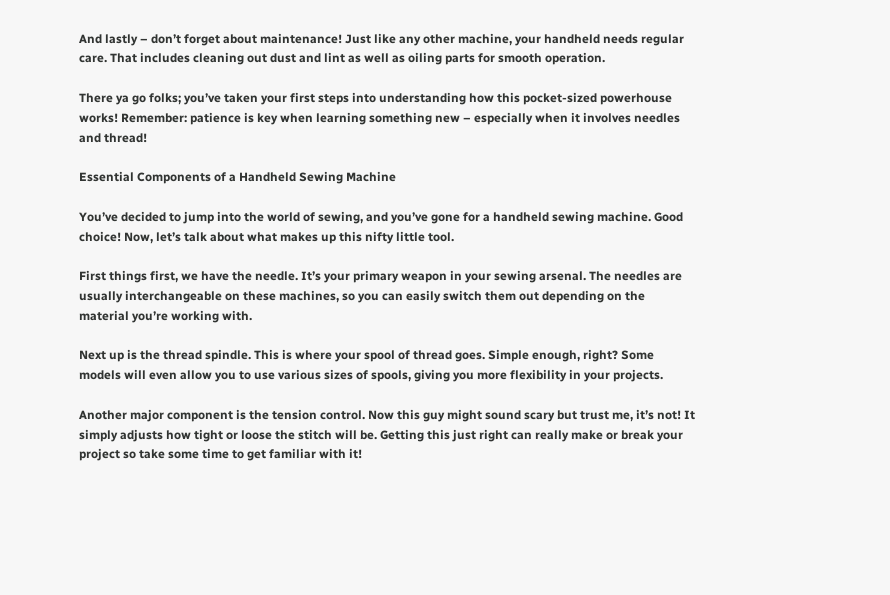And lastly – don’t forget about maintenance! Just like any other machine, your handheld needs regular care. That includes cleaning out dust and lint as well as oiling parts for smooth operation.

There ya go folks; you’ve taken your first steps into understanding how this pocket-sized powerhouse works! Remember: patience is key when learning something new – especially when it involves needles and thread!

Essential Components of a Handheld Sewing Machine

You’ve decided to jump into the world of sewing, and you’ve gone for a handheld sewing machine. Good choice! Now, let’s talk about what makes up this nifty little tool.

First things first, we have the needle. It’s your primary weapon in your sewing arsenal. The needles are usually interchangeable on these machines, so you can easily switch them out depending on the material you’re working with.

Next up is the thread spindle. This is where your spool of thread goes. Simple enough, right? Some models will even allow you to use various sizes of spools, giving you more flexibility in your projects.

Another major component is the tension control. Now this guy might sound scary but trust me, it’s not! It simply adjusts how tight or loose the stitch will be. Getting this just right can really make or break your project so take some time to get familiar with it!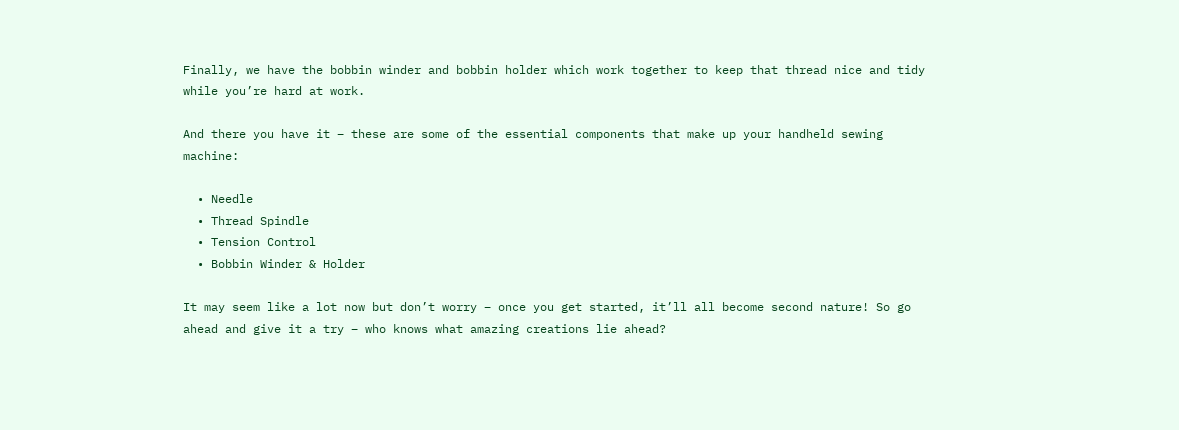Finally, we have the bobbin winder and bobbin holder which work together to keep that thread nice and tidy while you’re hard at work.

And there you have it – these are some of the essential components that make up your handheld sewing machine:

  • Needle
  • Thread Spindle
  • Tension Control
  • Bobbin Winder & Holder

It may seem like a lot now but don’t worry – once you get started, it’ll all become second nature! So go ahead and give it a try – who knows what amazing creations lie ahead?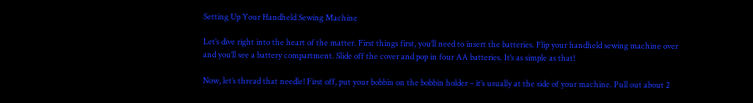Setting Up Your Handheld Sewing Machine

Let’s dive right into the heart of the matter. First things first, you’ll need to insert the batteries. Flip your handheld sewing machine over and you’ll see a battery compartment. Slide off the cover and pop in four AA batteries. It’s as simple as that!

Now, let’s thread that needle! First off, put your bobbin on the bobbin holder – it’s usually at the side of your machine. Pull out about 2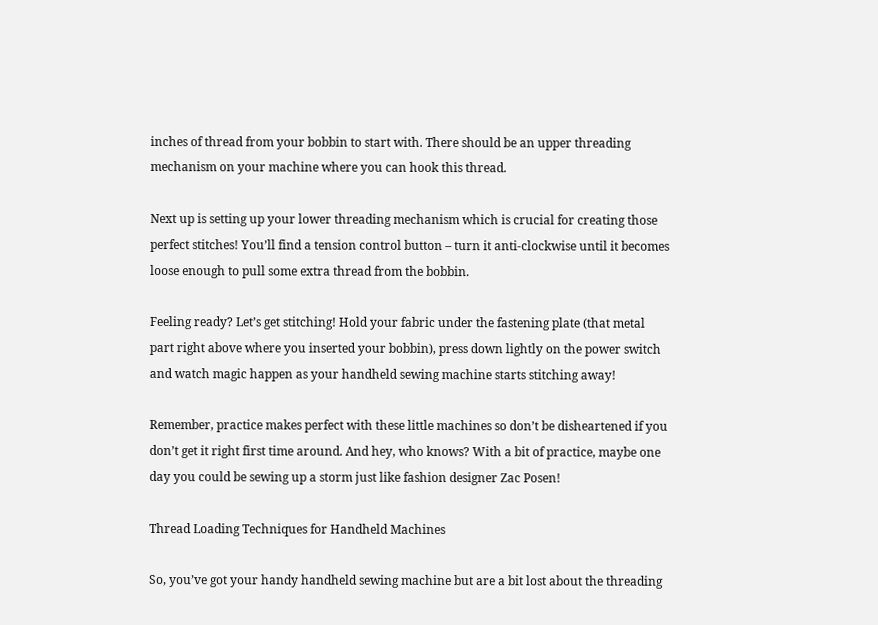inches of thread from your bobbin to start with. There should be an upper threading mechanism on your machine where you can hook this thread.

Next up is setting up your lower threading mechanism which is crucial for creating those perfect stitches! You’ll find a tension control button – turn it anti-clockwise until it becomes loose enough to pull some extra thread from the bobbin.

Feeling ready? Let’s get stitching! Hold your fabric under the fastening plate (that metal part right above where you inserted your bobbin), press down lightly on the power switch and watch magic happen as your handheld sewing machine starts stitching away!

Remember, practice makes perfect with these little machines so don’t be disheartened if you don’t get it right first time around. And hey, who knows? With a bit of practice, maybe one day you could be sewing up a storm just like fashion designer Zac Posen!

Thread Loading Techniques for Handheld Machines

So, you’ve got your handy handheld sewing machine but are a bit lost about the threading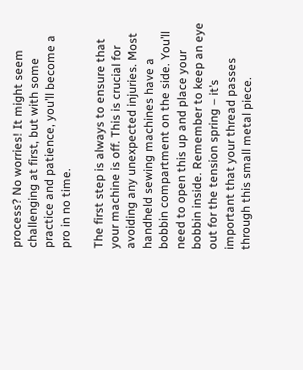process? No worries! It might seem challenging at first, but with some practice and patience, you’ll become a pro in no time.

The first step is always to ensure that your machine is off. This is crucial for avoiding any unexpected injuries. Most handheld sewing machines have a bobbin compartment on the side. You’ll need to open this up and place your bobbin inside. Remember to keep an eye out for the tension spring – it’s important that your thread passes through this small metal piece.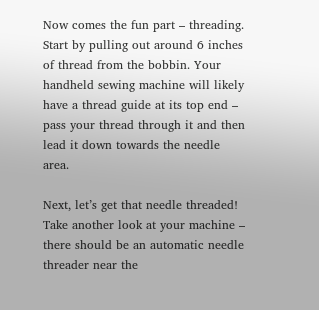Now comes the fun part – threading. Start by pulling out around 6 inches of thread from the bobbin. Your handheld sewing machine will likely have a thread guide at its top end – pass your thread through it and then lead it down towards the needle area.

Next, let’s get that needle threaded! Take another look at your machine – there should be an automatic needle threader near the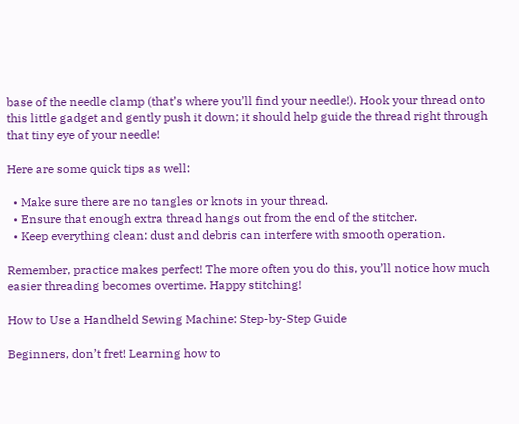base of the needle clamp (that’s where you’ll find your needle!). Hook your thread onto this little gadget and gently push it down; it should help guide the thread right through that tiny eye of your needle!

Here are some quick tips as well:

  • Make sure there are no tangles or knots in your thread.
  • Ensure that enough extra thread hangs out from the end of the stitcher.
  • Keep everything clean: dust and debris can interfere with smooth operation.

Remember, practice makes perfect! The more often you do this, you’ll notice how much easier threading becomes overtime. Happy stitching!

How to Use a Handheld Sewing Machine: Step-by-Step Guide

Beginners, don’t fret! Learning how to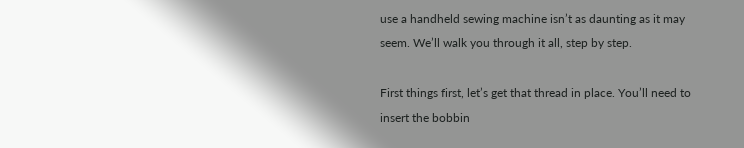use a handheld sewing machine isn’t as daunting as it may seem. We’ll walk you through it all, step by step.

First things first, let’s get that thread in place. You’ll need to insert the bobbin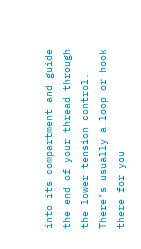into its compartment and guide the end of your thread through the lower tension control. There’s usually a loop or hook there for you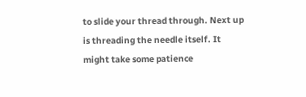to slide your thread through. Next up is threading the needle itself. It might take some patience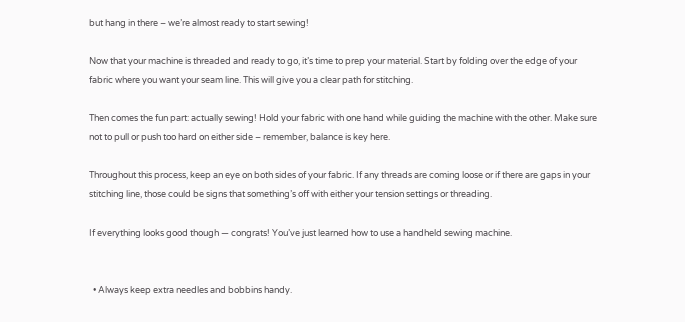but hang in there – we’re almost ready to start sewing!

Now that your machine is threaded and ready to go, it’s time to prep your material. Start by folding over the edge of your fabric where you want your seam line. This will give you a clear path for stitching.

Then comes the fun part: actually sewing! Hold your fabric with one hand while guiding the machine with the other. Make sure not to pull or push too hard on either side – remember, balance is key here.

Throughout this process, keep an eye on both sides of your fabric. If any threads are coming loose or if there are gaps in your stitching line, those could be signs that something’s off with either your tension settings or threading.

If everything looks good though — congrats! You’ve just learned how to use a handheld sewing machine.


  • Always keep extra needles and bobbins handy.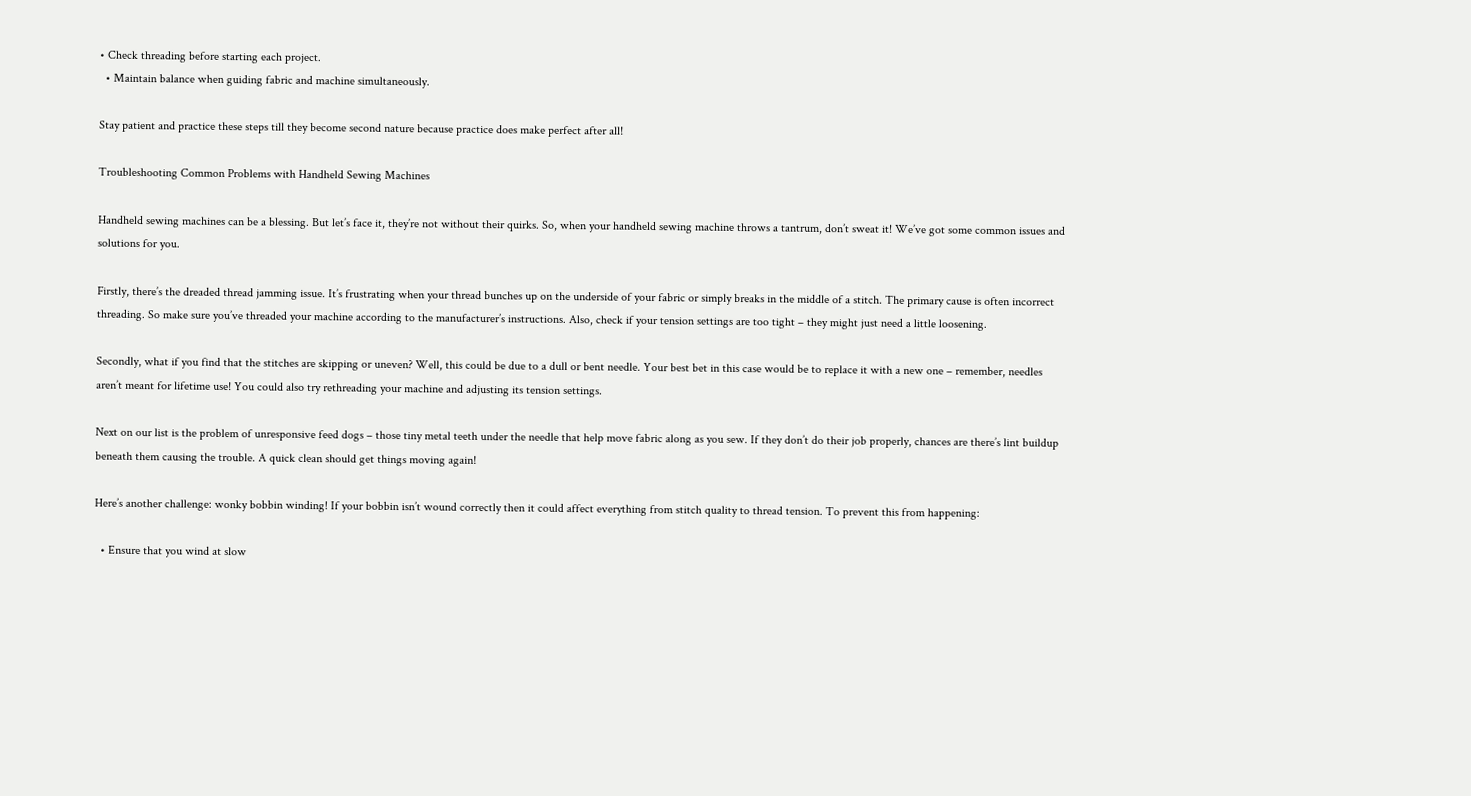• Check threading before starting each project.
  • Maintain balance when guiding fabric and machine simultaneously.

Stay patient and practice these steps till they become second nature because practice does make perfect after all!

Troubleshooting Common Problems with Handheld Sewing Machines

Handheld sewing machines can be a blessing. But let’s face it, they’re not without their quirks. So, when your handheld sewing machine throws a tantrum, don’t sweat it! We’ve got some common issues and solutions for you.

Firstly, there’s the dreaded thread jamming issue. It’s frustrating when your thread bunches up on the underside of your fabric or simply breaks in the middle of a stitch. The primary cause is often incorrect threading. So make sure you’ve threaded your machine according to the manufacturer’s instructions. Also, check if your tension settings are too tight – they might just need a little loosening.

Secondly, what if you find that the stitches are skipping or uneven? Well, this could be due to a dull or bent needle. Your best bet in this case would be to replace it with a new one – remember, needles aren’t meant for lifetime use! You could also try rethreading your machine and adjusting its tension settings.

Next on our list is the problem of unresponsive feed dogs – those tiny metal teeth under the needle that help move fabric along as you sew. If they don’t do their job properly, chances are there’s lint buildup beneath them causing the trouble. A quick clean should get things moving again!

Here’s another challenge: wonky bobbin winding! If your bobbin isn’t wound correctly then it could affect everything from stitch quality to thread tension. To prevent this from happening:

  • Ensure that you wind at slow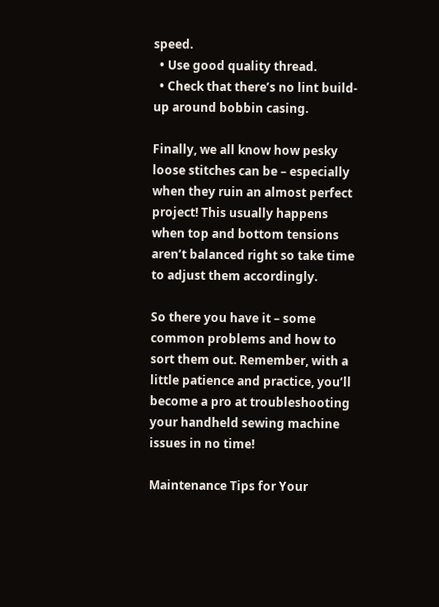speed.
  • Use good quality thread.
  • Check that there’s no lint build-up around bobbin casing.

Finally, we all know how pesky loose stitches can be – especially when they ruin an almost perfect project! This usually happens when top and bottom tensions aren’t balanced right so take time to adjust them accordingly.

So there you have it – some common problems and how to sort them out. Remember, with a little patience and practice, you’ll become a pro at troubleshooting your handheld sewing machine issues in no time!

Maintenance Tips for Your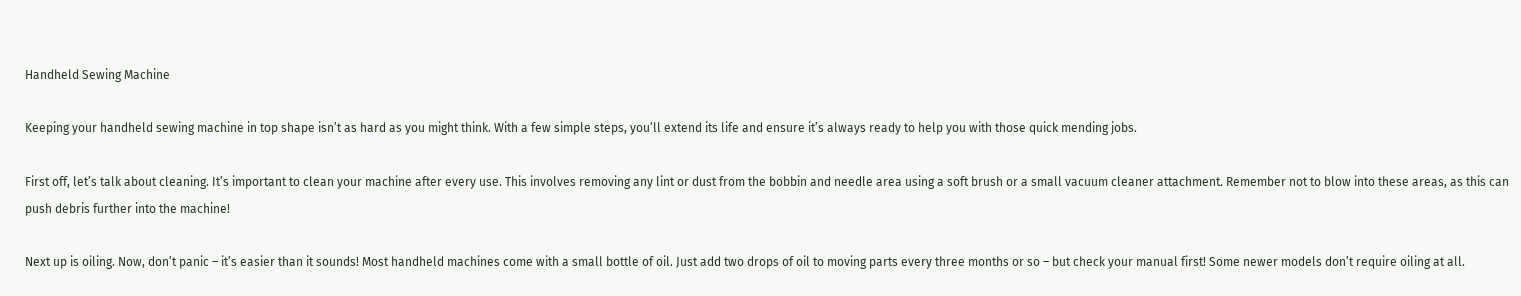Handheld Sewing Machine

Keeping your handheld sewing machine in top shape isn’t as hard as you might think. With a few simple steps, you’ll extend its life and ensure it’s always ready to help you with those quick mending jobs.

First off, let’s talk about cleaning. It’s important to clean your machine after every use. This involves removing any lint or dust from the bobbin and needle area using a soft brush or a small vacuum cleaner attachment. Remember not to blow into these areas, as this can push debris further into the machine!

Next up is oiling. Now, don’t panic – it’s easier than it sounds! Most handheld machines come with a small bottle of oil. Just add two drops of oil to moving parts every three months or so – but check your manual first! Some newer models don’t require oiling at all.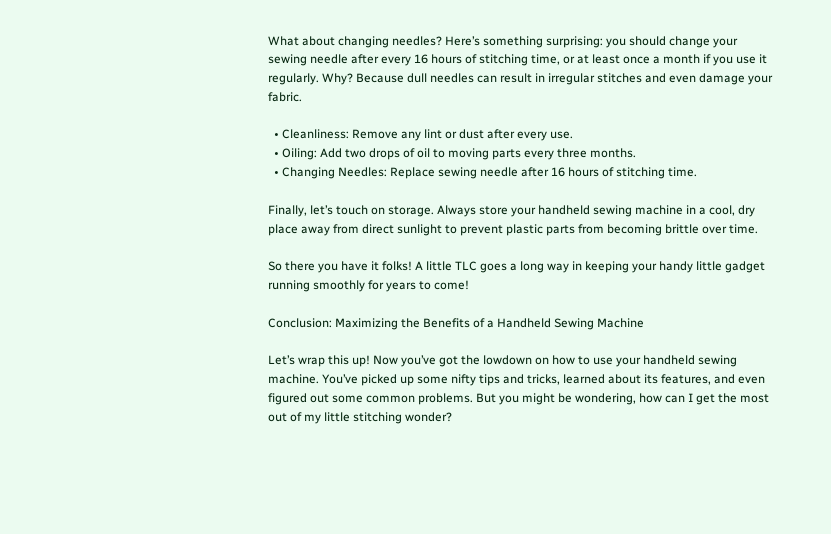What about changing needles? Here’s something surprising: you should change your sewing needle after every 16 hours of stitching time, or at least once a month if you use it regularly. Why? Because dull needles can result in irregular stitches and even damage your fabric.

  • Cleanliness: Remove any lint or dust after every use.
  • Oiling: Add two drops of oil to moving parts every three months.
  • Changing Needles: Replace sewing needle after 16 hours of stitching time.

Finally, let’s touch on storage. Always store your handheld sewing machine in a cool, dry place away from direct sunlight to prevent plastic parts from becoming brittle over time.

So there you have it folks! A little TLC goes a long way in keeping your handy little gadget running smoothly for years to come!

Conclusion: Maximizing the Benefits of a Handheld Sewing Machine

Let’s wrap this up! Now you’ve got the lowdown on how to use your handheld sewing machine. You’ve picked up some nifty tips and tricks, learned about its features, and even figured out some common problems. But you might be wondering, how can I get the most out of my little stitching wonder?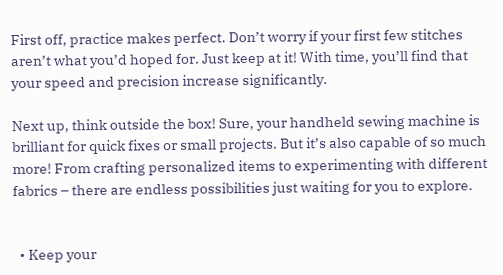First off, practice makes perfect. Don’t worry if your first few stitches aren’t what you’d hoped for. Just keep at it! With time, you’ll find that your speed and precision increase significantly.

Next up, think outside the box! Sure, your handheld sewing machine is brilliant for quick fixes or small projects. But it’s also capable of so much more! From crafting personalized items to experimenting with different fabrics – there are endless possibilities just waiting for you to explore.


  • Keep your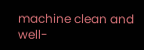machine clean and well-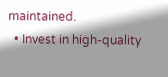maintained.
  • Invest in high-quality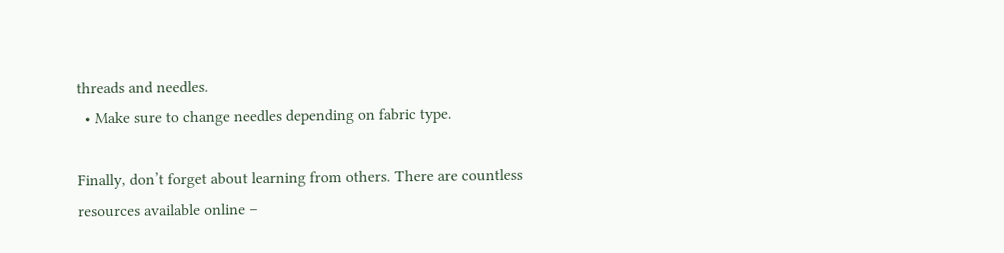threads and needles.
  • Make sure to change needles depending on fabric type.

Finally, don’t forget about learning from others. There are countless resources available online –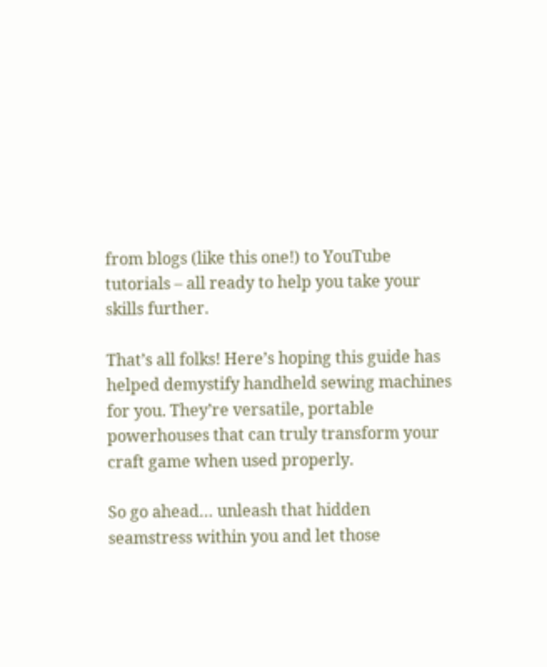from blogs (like this one!) to YouTube tutorials – all ready to help you take your skills further.

That’s all folks! Here’s hoping this guide has helped demystify handheld sewing machines for you. They’re versatile, portable powerhouses that can truly transform your craft game when used properly.

So go ahead… unleash that hidden seamstress within you and let those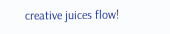creative juices flow!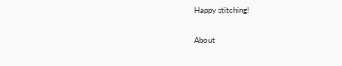Happy stitching!

About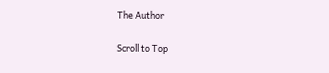The Author

Scroll to Top